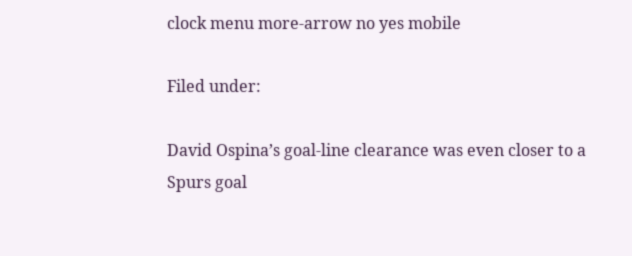clock menu more-arrow no yes mobile

Filed under:

David Ospina’s goal-line clearance was even closer to a Spurs goal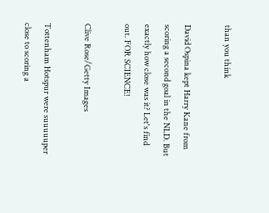than you think

David Ospina kept Harry Kane from scoring a second goal in the NLD. But exactly how close was it? Let's find out. FOR SCIENCE!

Clive Rose/Getty Images

Tottenham Hotspur were suuuuuper close to scoring a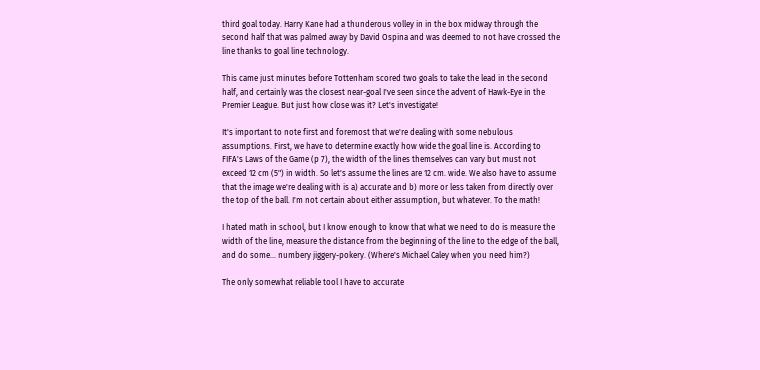third goal today. Harry Kane had a thunderous volley in in the box midway through the second half that was palmed away by David Ospina and was deemed to not have crossed the line thanks to goal line technology.

This came just minutes before Tottenham scored two goals to take the lead in the second half, and certainly was the closest near-goal I've seen since the advent of Hawk-Eye in the Premier League. But just how close was it? Let's investigate!

It's important to note first and foremost that we're dealing with some nebulous assumptions. First, we have to determine exactly how wide the goal line is. According to FIFA's Laws of the Game (p 7), the width of the lines themselves can vary but must not exceed 12 cm (5") in width. So let's assume the lines are 12 cm. wide. We also have to assume that the image we're dealing with is a) accurate and b) more or less taken from directly over the top of the ball. I'm not certain about either assumption, but whatever. To the math!

I hated math in school, but I know enough to know that what we need to do is measure the width of the line, measure the distance from the beginning of the line to the edge of the ball, and do some... numbery jiggery-pokery. (Where's Michael Caley when you need him?)

The only somewhat reliable tool I have to accurate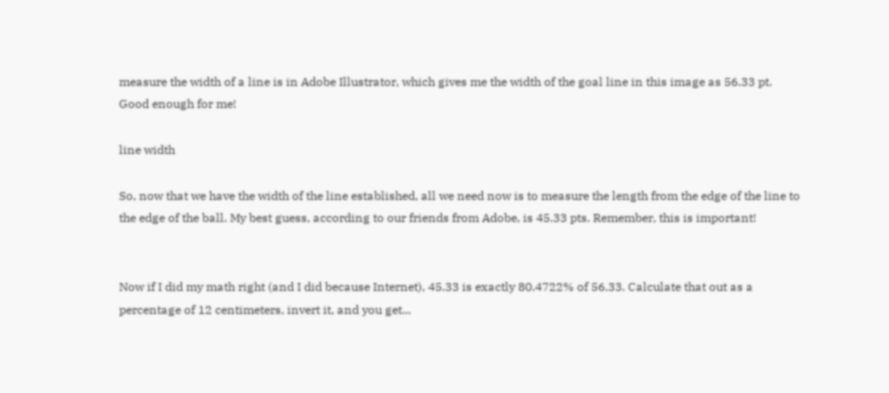measure the width of a line is in Adobe Illustrator, which gives me the width of the goal line in this image as 56.33 pt. Good enough for me!

line width

So, now that we have the width of the line established, all we need now is to measure the length from the edge of the line to the edge of the ball. My best guess, according to our friends from Adobe, is 45.33 pts. Remember, this is important!


Now if I did my math right (and I did because Internet), 45.33 is exactly 80.4722% of 56.33. Calculate that out as a percentage of 12 centimeters, invert it, and you get...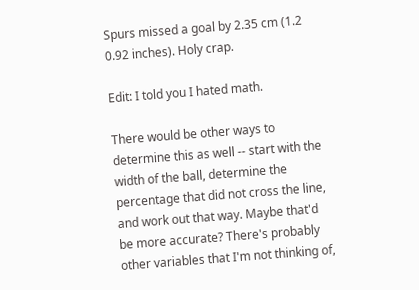Spurs missed a goal by 2.35 cm (1.2 0.92 inches). Holy crap.

Edit: I told you I hated math.

There would be other ways to determine this as well -- start with the width of the ball, determine the percentage that did not cross the line, and work out that way. Maybe that'd be more accurate? There's probably other variables that I'm not thinking of,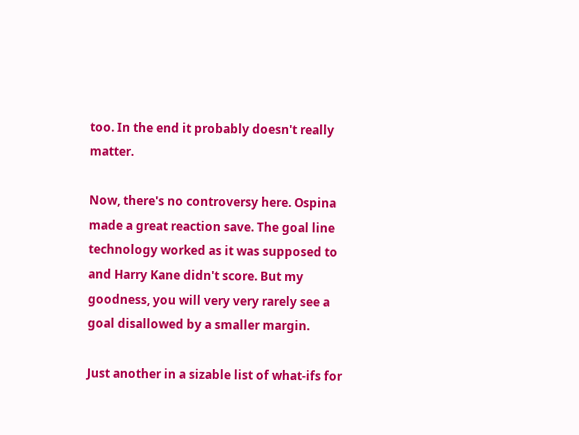too. In the end it probably doesn't really matter.

Now, there's no controversy here. Ospina made a great reaction save. The goal line technology worked as it was supposed to and Harry Kane didn't score. But my goodness, you will very very rarely see a goal disallowed by a smaller margin.

Just another in a sizable list of what-ifs for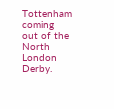Tottenham coming out of the North London Derby.